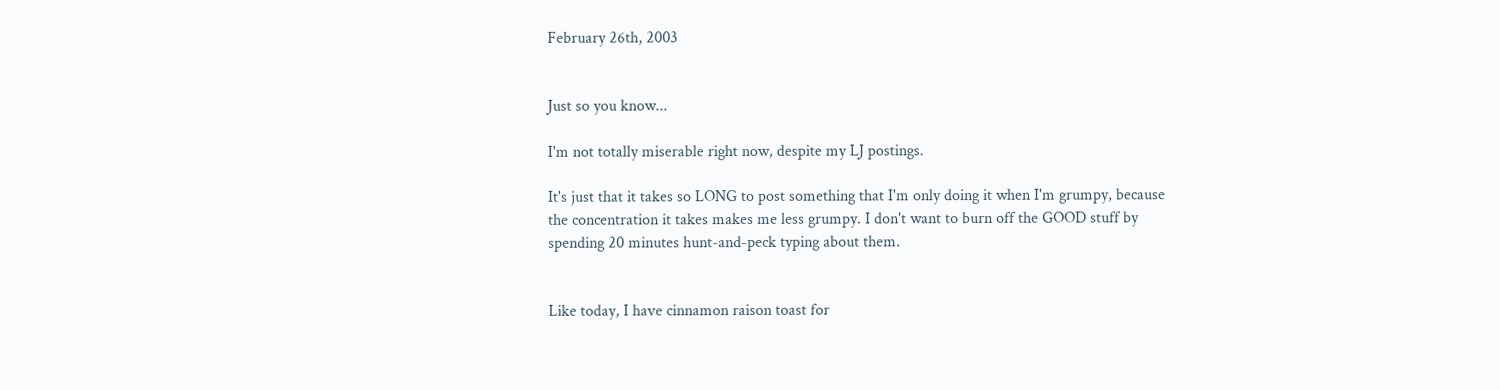February 26th, 2003


Just so you know...

I'm not totally miserable right now, despite my LJ postings.

It's just that it takes so LONG to post something that I'm only doing it when I'm grumpy, because the concentration it takes makes me less grumpy. I don't want to burn off the GOOD stuff by spending 20 minutes hunt-and-peck typing about them.


Like today, I have cinnamon raison toast for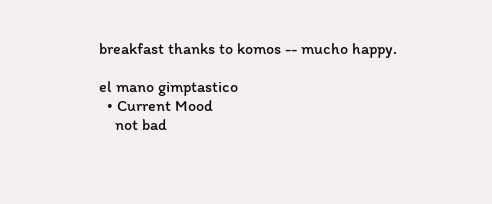breakfast thanks to komos -- mucho happy.

el mano gimptastico
  • Current Mood
    not bad